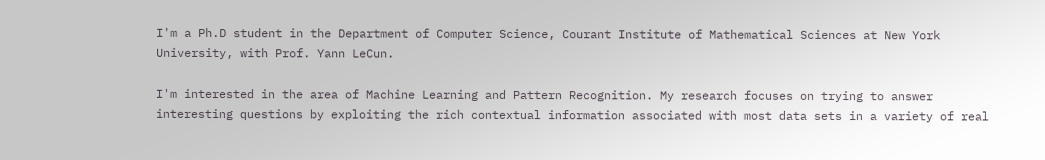I'm a Ph.D student in the Department of Computer Science, Courant Institute of Mathematical Sciences at New York University, with Prof. Yann LeCun.

I'm interested in the area of Machine Learning and Pattern Recognition. My research focuses on trying to answer interesting questions by exploiting the rich contextual information associated with most data sets in a variety of real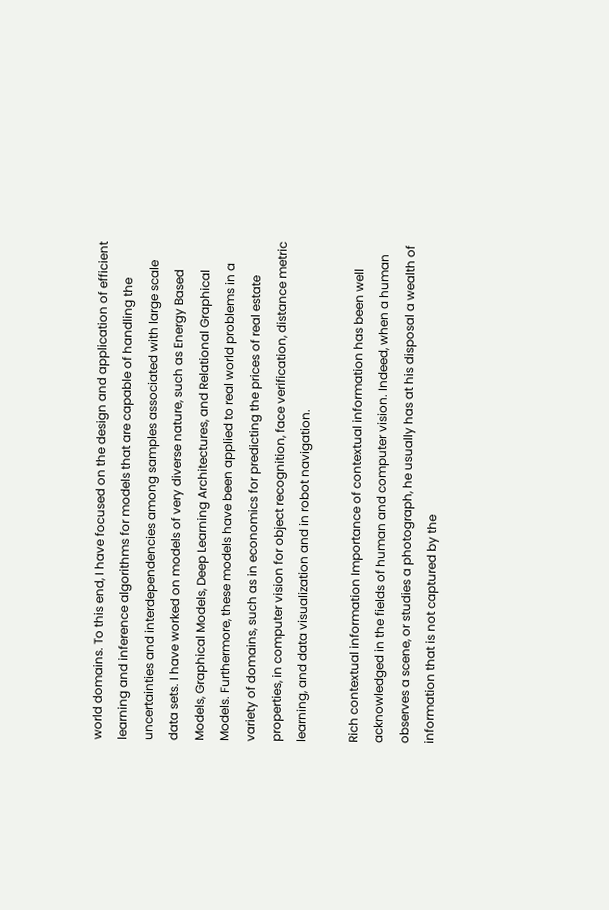world domains. To this end, I have focused on the design and application of efficient learning and inference algorithms for models that are capable of handling the uncertainties and interdependencies among samples associated with large scale data sets. I have worked on models of very diverse nature, such as Energy Based Models, Graphical Models, Deep Learning Architectures, and Relational Graphical Models. Furthermore, these models have been applied to real world problems in a variety of domains, such as in economics for predicting the prices of real estate properties, in computer vision for object recognition, face verification, distance metric learning, and data visualization and in robot navigation.

Rich contextual information Importance of contextual information has been well acknowledged in the fields of human and computer vision. Indeed, when a human observes a scene, or studies a photograph, he usually has at his disposal a wealth of information that is not captured by the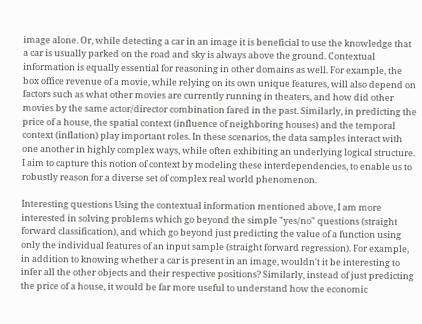image alone. Or, while detecting a car in an image it is beneficial to use the knowledge that a car is usually parked on the road and sky is always above the ground. Contextual information is equally essential for reasoning in other domains as well. For example, the box office revenue of a movie, while relying on its own unique features, will also depend on factors such as what other movies are currently running in theaters, and how did other movies by the same actor/director combination fared in the past. Similarly, in predicting the price of a house, the spatial context (influence of neighboring houses) and the temporal context (inflation) play important roles. In these scenarios, the data samples interact with one another in highly complex ways, while often exhibiting an underlying logical structure. I aim to capture this notion of context by modeling these interdependencies, to enable us to robustly reason for a diverse set of complex real world phenomenon.

Interesting questions Using the contextual information mentioned above, I am more interested in solving problems which go beyond the simple "yes/no" questions (straight forward classification), and which go beyond just predicting the value of a function using only the individual features of an input sample (straight forward regression). For example, in addition to knowing whether a car is present in an image, wouldn't it be interesting to infer all the other objects and their respective positions? Similarly, instead of just predicting the price of a house, it would be far more useful to understand how the economic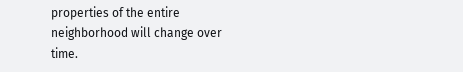properties of the entire neighborhood will change over time.